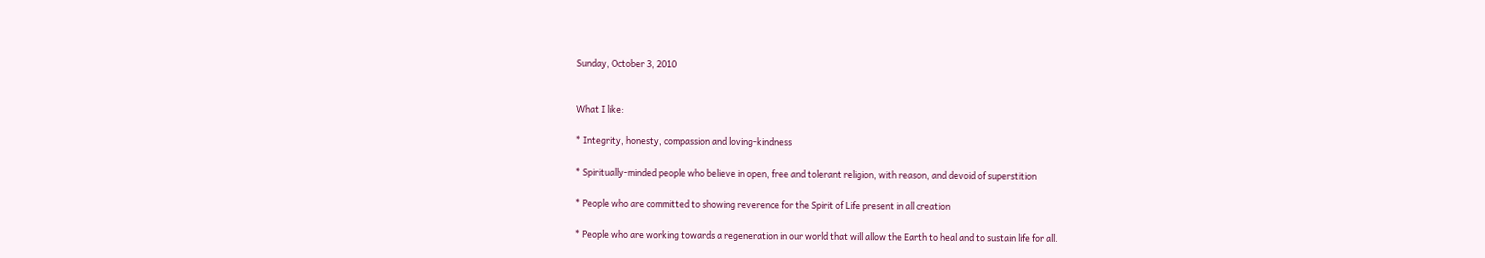Sunday, October 3, 2010


What I like:

* Integrity, honesty, compassion and loving-kindness

* Spiritually-minded people who believe in open, free and tolerant religion, with reason, and devoid of superstition

* People who are committed to showing reverence for the Spirit of Life present in all creation

* People who are working towards a regeneration in our world that will allow the Earth to heal and to sustain life for all.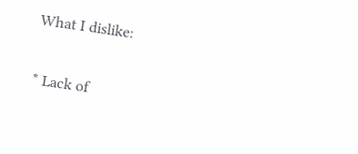What I dislike:

* Lack of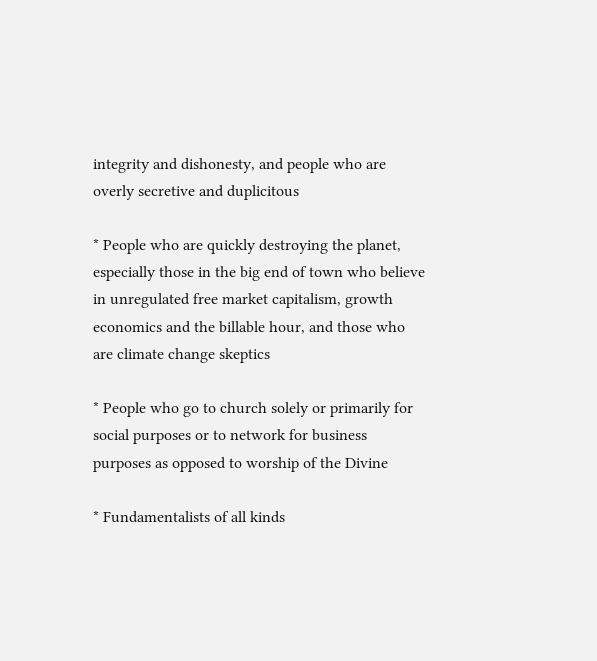integrity and dishonesty, and people who are overly secretive and duplicitous

* People who are quickly destroying the planet, especially those in the big end of town who believe in unregulated free market capitalism, growth economics and the billable hour, and those who are climate change skeptics

* People who go to church solely or primarily for social purposes or to network for business purposes as opposed to worship of the Divine

* Fundamentalists of all kinds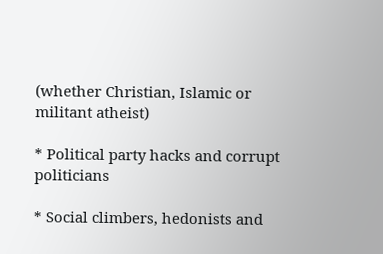(whether Christian, Islamic or militant atheist)

* Political party hacks and corrupt politicians

* Social climbers, hedonists and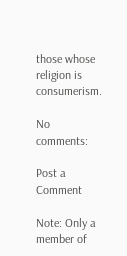those whose religion is consumerism.

No comments:

Post a Comment

Note: Only a member of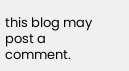this blog may post a comment.